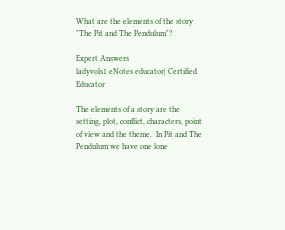What are the elements of the story "The Pit and The Pendulum"?

Expert Answers
ladyvols1 eNotes educator| Certified Educator

The elements of a story are the setting, plot, conflict, characters, point of view and the theme.  In Pit and The Pendulum we have one lone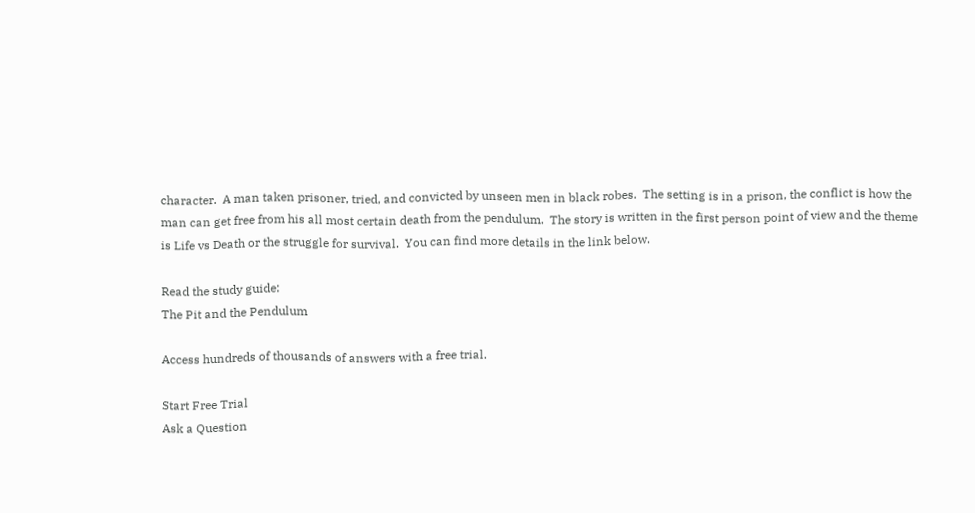character.  A man taken prisoner, tried, and convicted by unseen men in black robes.  The setting is in a prison, the conflict is how the man can get free from his all most certain death from the pendulum.  The story is written in the first person point of view and the theme is Life vs Death or the struggle for survival.  You can find more details in the link below.

Read the study guide:
The Pit and the Pendulum

Access hundreds of thousands of answers with a free trial.

Start Free Trial
Ask a Question